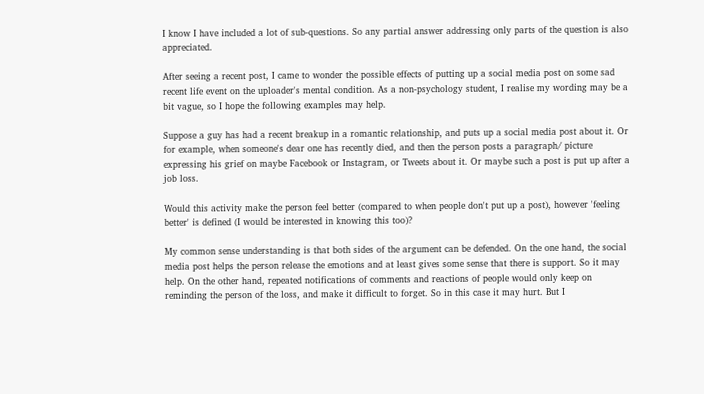I know I have included a lot of sub-questions. So any partial answer addressing only parts of the question is also appreciated.

After seeing a recent post, I came to wonder the possible effects of putting up a social media post on some sad recent life event on the uploader's mental condition. As a non-psychology student, I realise my wording may be a bit vague, so I hope the following examples may help.

Suppose a guy has had a recent breakup in a romantic relationship, and puts up a social media post about it. Or for example, when someone's dear one has recently died, and then the person posts a paragraph/ picture expressing his grief on maybe Facebook or Instagram, or Tweets about it. Or maybe such a post is put up after a job loss.

Would this activity make the person feel better (compared to when people don't put up a post), however 'feeling better' is defined (I would be interested in knowing this too)?

My common sense understanding is that both sides of the argument can be defended. On the one hand, the social media post helps the person release the emotions and at least gives some sense that there is support. So it may help. On the other hand, repeated notifications of comments and reactions of people would only keep on reminding the person of the loss, and make it difficult to forget. So in this case it may hurt. But I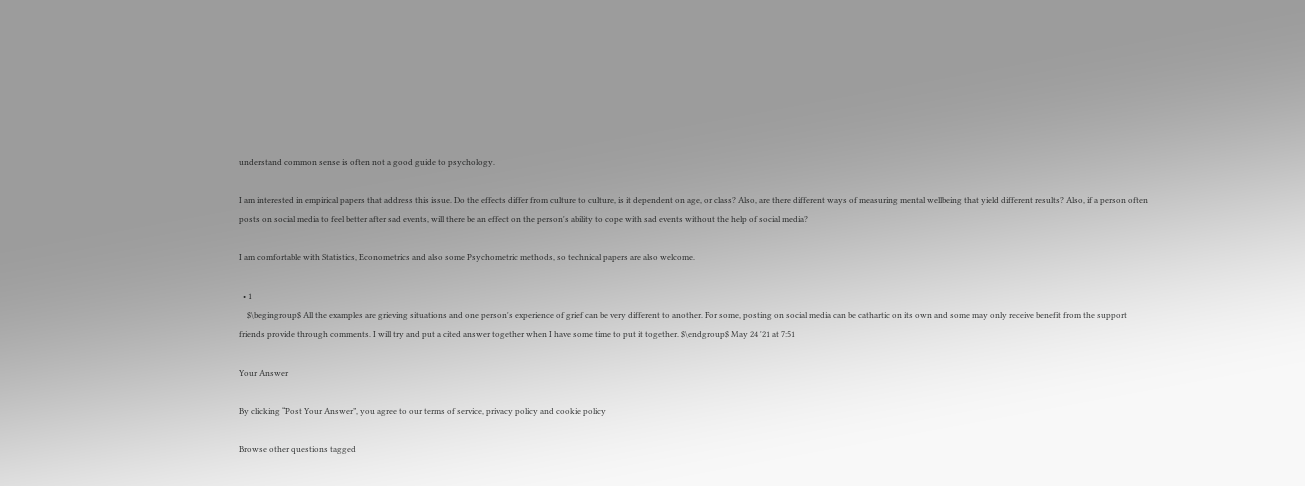understand common sense is often not a good guide to psychology.

I am interested in empirical papers that address this issue. Do the effects differ from culture to culture, is it dependent on age, or class? Also, are there different ways of measuring mental wellbeing that yield different results? Also, if a person often posts on social media to feel better after sad events, will there be an effect on the person's ability to cope with sad events without the help of social media?

I am comfortable with Statistics, Econometrics and also some Psychometric methods, so technical papers are also welcome.

  • 1
    $\begingroup$ All the examples are grieving situations and one person's experience of grief can be very different to another. For some, posting on social media can be cathartic on its own and some may only receive benefit from the support friends provide through comments. I will try and put a cited answer together when I have some time to put it together. $\endgroup$ May 24 '21 at 7:51

Your Answer

By clicking “Post Your Answer”, you agree to our terms of service, privacy policy and cookie policy

Browse other questions tagged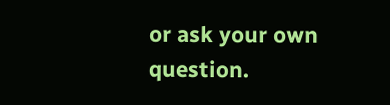or ask your own question.